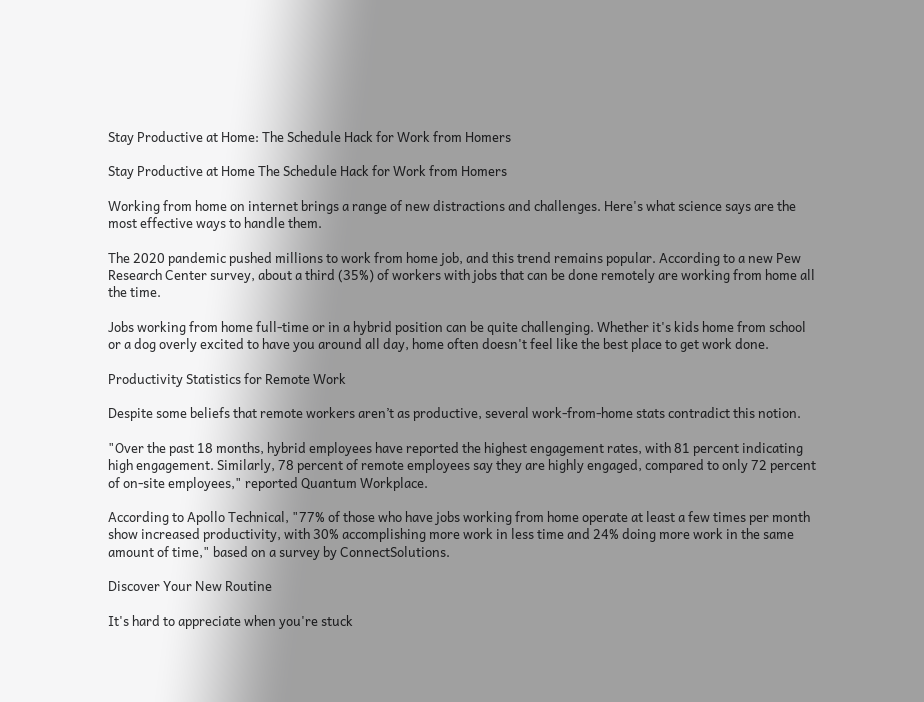Stay Productive at Home: The Schedule Hack for Work from Homers

Stay Productive at Home The Schedule Hack for Work from Homers

Working from home on internet brings a range of new distractions and challenges. Here's what science says are the most effective ways to handle them.

The 2020 pandemic pushed millions to work from home job, and this trend remains popular. According to a new Pew Research Center survey, about a third (35%) of workers with jobs that can be done remotely are working from home all the time.

Jobs working from home full-time or in a hybrid position can be quite challenging. Whether it's kids home from school or a dog overly excited to have you around all day, home often doesn't feel like the best place to get work done.

Productivity Statistics for Remote Work

Despite some beliefs that remote workers aren’t as productive, several work-from-home stats contradict this notion.

"Over the past 18 months, hybrid employees have reported the highest engagement rates, with 81 percent indicating high engagement. Similarly, 78 percent of remote employees say they are highly engaged, compared to only 72 percent of on-site employees," reported Quantum Workplace.

According to Apollo Technical, "77% of those who have jobs working from home operate at least a few times per month show increased productivity, with 30% accomplishing more work in less time and 24% doing more work in the same amount of time," based on a survey by ConnectSolutions.

Discover Your New Routine

It's hard to appreciate when you're stuck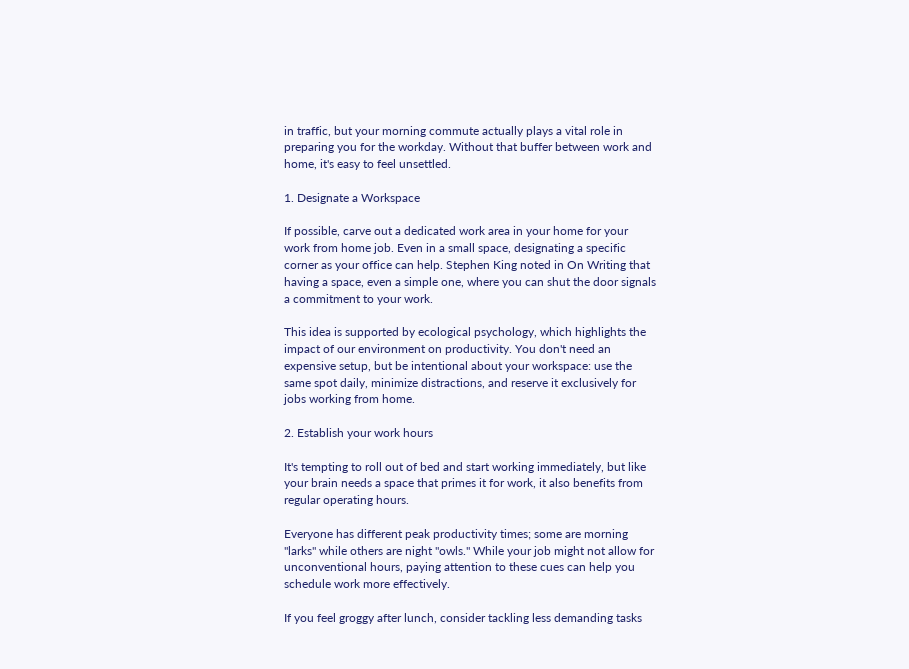in traffic, but your morning commute actually plays a vital role in preparing you for the workday. Without that buffer between work and home, it's easy to feel unsettled.

1. Designate a Workspace

If possible, carve out a dedicated work area in your home for your work from home job. Even in a small space, designating a specific corner as your office can help. Stephen King noted in On Writing that having a space, even a simple one, where you can shut the door signals a commitment to your work.

This idea is supported by ecological psychology, which highlights the impact of our environment on productivity. You don't need an expensive setup, but be intentional about your workspace: use the same spot daily, minimize distractions, and reserve it exclusively for jobs working from home.

2. Establish your work hours

It's tempting to roll out of bed and start working immediately, but like your brain needs a space that primes it for work, it also benefits from regular operating hours.

Everyone has different peak productivity times; some are morning "larks" while others are night "owls." While your job might not allow for unconventional hours, paying attention to these cues can help you schedule work more effectively.

If you feel groggy after lunch, consider tackling less demanding tasks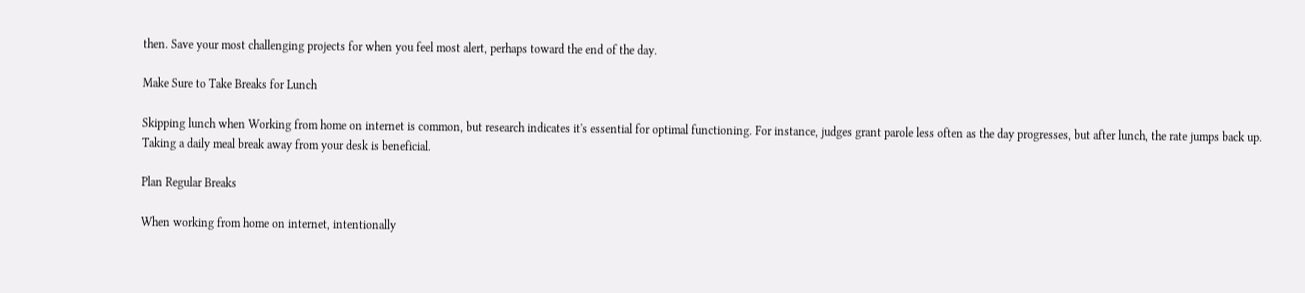then. Save your most challenging projects for when you feel most alert, perhaps toward the end of the day.

Make Sure to Take Breaks for Lunch

Skipping lunch when Working from home on internet is common, but research indicates it's essential for optimal functioning. For instance, judges grant parole less often as the day progresses, but after lunch, the rate jumps back up. Taking a daily meal break away from your desk is beneficial.

Plan Regular Breaks

When working from home on internet, intentionally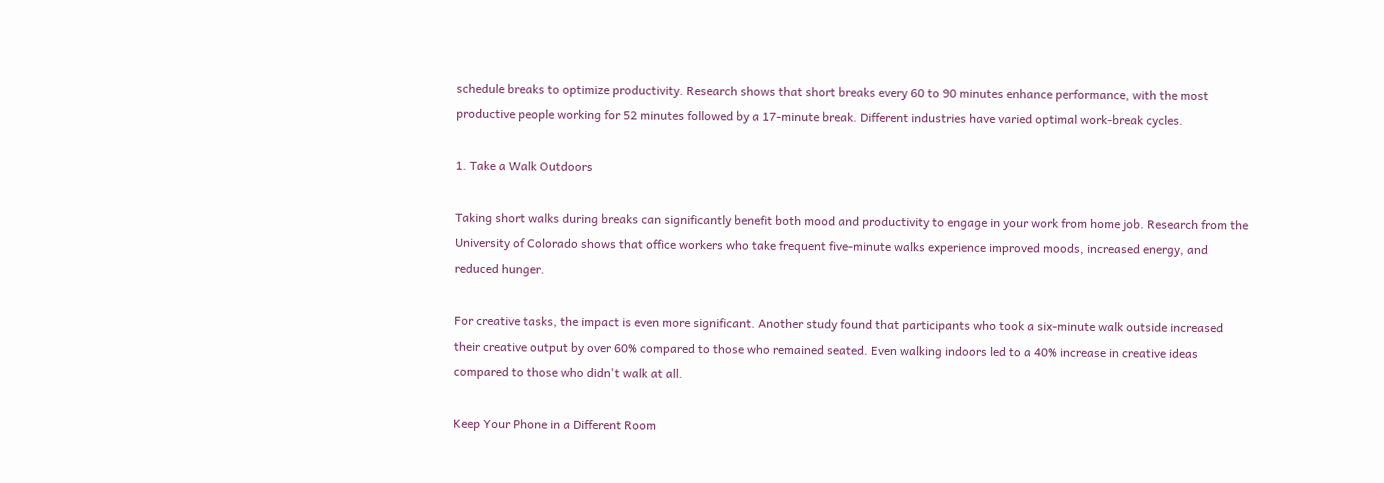schedule breaks to optimize productivity. Research shows that short breaks every 60 to 90 minutes enhance performance, with the most productive people working for 52 minutes followed by a 17-minute break. Different industries have varied optimal work-break cycles.

1. Take a Walk Outdoors

Taking short walks during breaks can significantly benefit both mood and productivity to engage in your work from home job. Research from the University of Colorado shows that office workers who take frequent five-minute walks experience improved moods, increased energy, and reduced hunger.

For creative tasks, the impact is even more significant. Another study found that participants who took a six-minute walk outside increased their creative output by over 60% compared to those who remained seated. Even walking indoors led to a 40% increase in creative ideas compared to those who didn't walk at all.

Keep Your Phone in a Different Room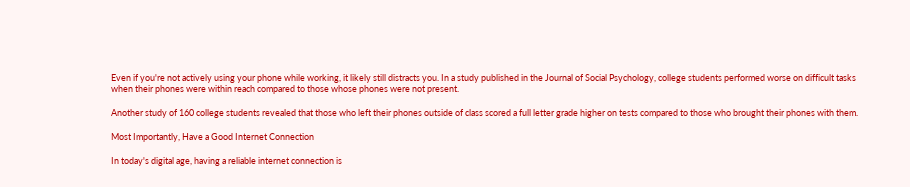Even if you're not actively using your phone while working, it likely still distracts you. In a study published in the Journal of Social Psychology, college students performed worse on difficult tasks when their phones were within reach compared to those whose phones were not present.

Another study of 160 college students revealed that those who left their phones outside of class scored a full letter grade higher on tests compared to those who brought their phones with them.

Most Importantly, Have a Good Internet Connection

In today's digital age, having a reliable internet connection is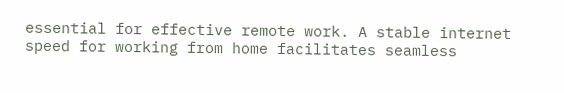essential for effective remote work. A stable internet speed for working from home facilitates seamless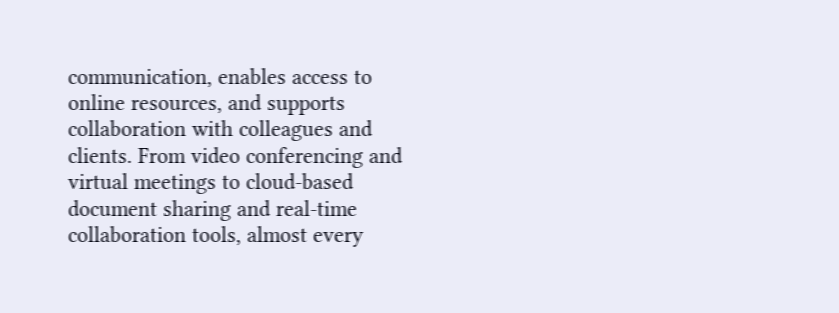communication, enables access to online resources, and supports collaboration with colleagues and clients. From video conferencing and virtual meetings to cloud-based document sharing and real-time collaboration tools, almost every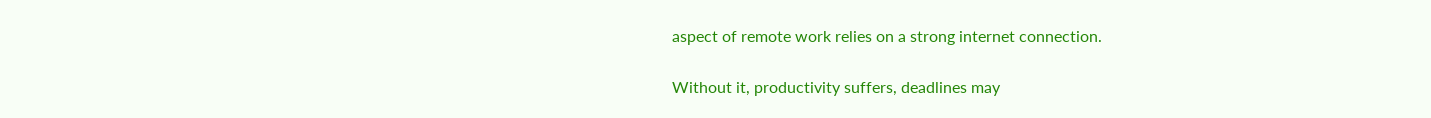aspect of remote work relies on a strong internet connection.

Without it, productivity suffers, deadlines may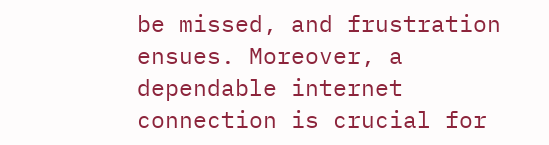be missed, and frustration ensues. Moreover, a dependable internet connection is crucial for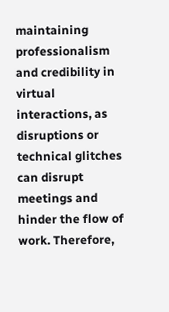maintaining professionalism and credibility in virtual interactions, as disruptions or technical glitches can disrupt meetings and hinder the flow of work. Therefore,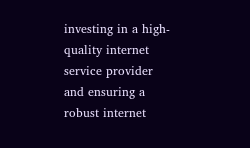investing in a high-quality internet service provider and ensuring a robust internet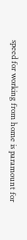speed for working from home is paramount for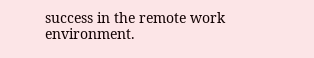success in the remote work environment.